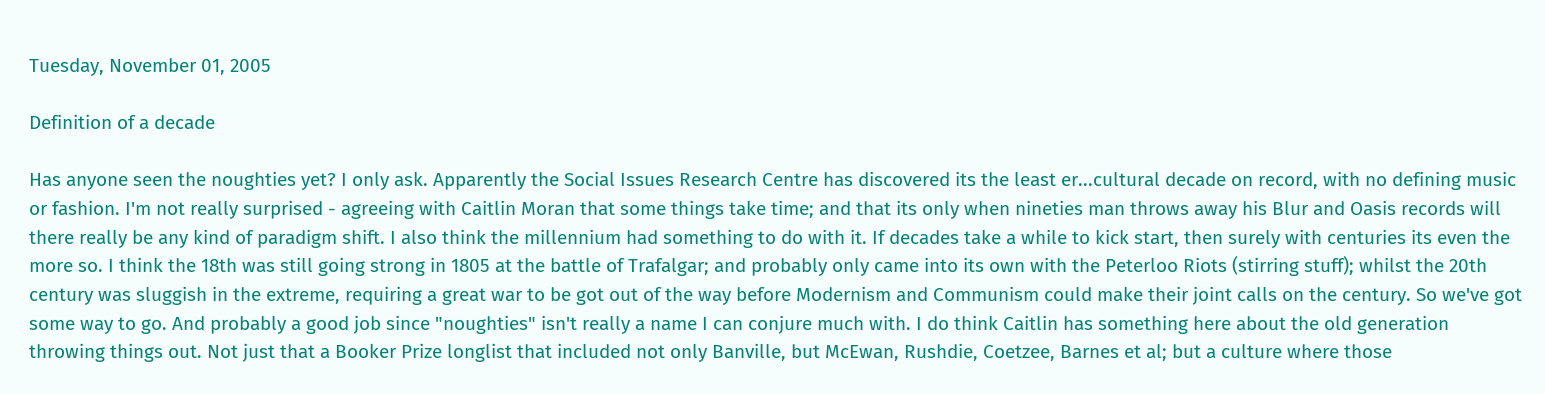Tuesday, November 01, 2005

Definition of a decade

Has anyone seen the noughties yet? I only ask. Apparently the Social Issues Research Centre has discovered its the least er...cultural decade on record, with no defining music or fashion. I'm not really surprised - agreeing with Caitlin Moran that some things take time; and that its only when nineties man throws away his Blur and Oasis records will there really be any kind of paradigm shift. I also think the millennium had something to do with it. If decades take a while to kick start, then surely with centuries its even the more so. I think the 18th was still going strong in 1805 at the battle of Trafalgar; and probably only came into its own with the Peterloo Riots (stirring stuff); whilst the 20th century was sluggish in the extreme, requiring a great war to be got out of the way before Modernism and Communism could make their joint calls on the century. So we've got some way to go. And probably a good job since "noughties" isn't really a name I can conjure much with. I do think Caitlin has something here about the old generation throwing things out. Not just that a Booker Prize longlist that included not only Banville, but McEwan, Rushdie, Coetzee, Barnes et al; but a culture where those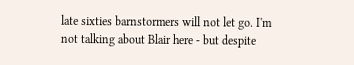late sixties barnstormers will not let go. I'm not talking about Blair here - but despite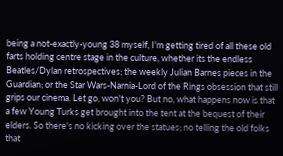being a not-exactly-young 38 myself, I'm getting tired of all these old farts holding centre stage in the culture, whether its the endless Beatles/Dylan retrospectives; the weekly Julian Barnes pieces in the Guardian; or the Star Wars-Narnia-Lord of the Rings obsession that still grips our cinema. Let go, won't you? But no, what happens now is that a few Young Turks get brought into the tent at the bequest of their elders. So there's no kicking over the statues; no telling the old folks that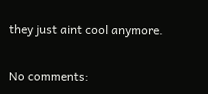they just aint cool anymore.

No comments: